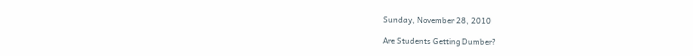Sunday, November 28, 2010

Are Students Getting Dumber?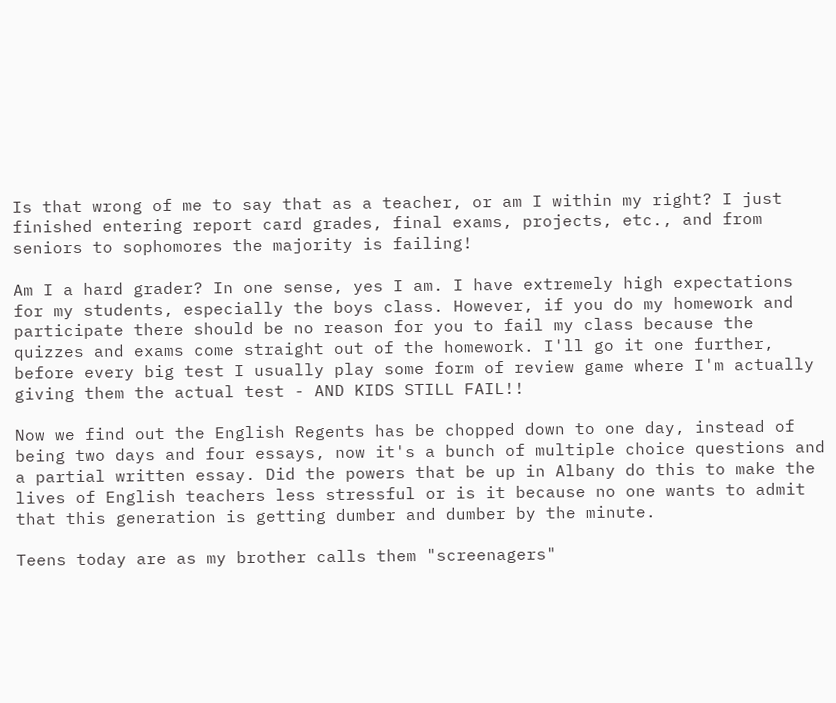Is that wrong of me to say that as a teacher, or am I within my right? I just finished entering report card grades, final exams, projects, etc., and from seniors to sophomores the majority is failing!

Am I a hard grader? In one sense, yes I am. I have extremely high expectations for my students, especially the boys class. However, if you do my homework and participate there should be no reason for you to fail my class because the quizzes and exams come straight out of the homework. I'll go it one further, before every big test I usually play some form of review game where I'm actually giving them the actual test - AND KIDS STILL FAIL!!

Now we find out the English Regents has be chopped down to one day, instead of being two days and four essays, now it's a bunch of multiple choice questions and a partial written essay. Did the powers that be up in Albany do this to make the lives of English teachers less stressful or is it because no one wants to admit that this generation is getting dumber and dumber by the minute.

Teens today are as my brother calls them "screenagers"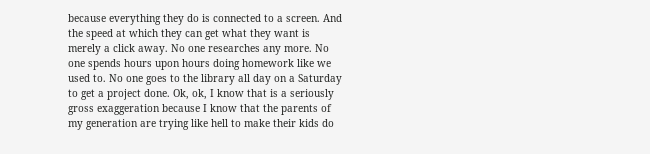because everything they do is connected to a screen. And the speed at which they can get what they want is merely a click away. No one researches any more. No one spends hours upon hours doing homework like we used to. No one goes to the library all day on a Saturday to get a project done. Ok, ok, I know that is a seriously gross exaggeration because I know that the parents of my generation are trying like hell to make their kids do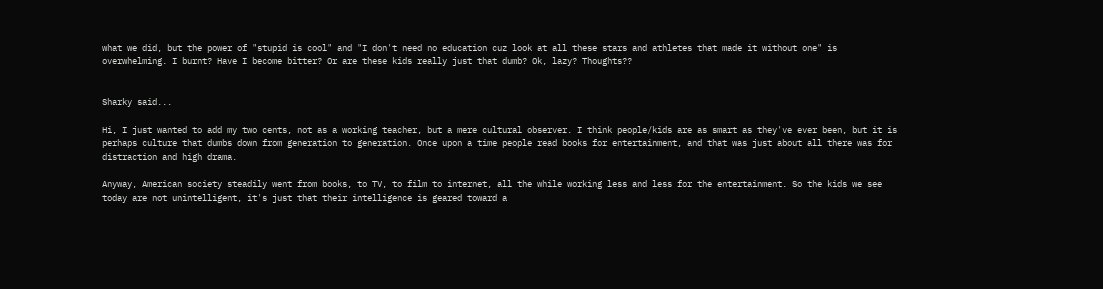what we did, but the power of "stupid is cool" and "I don't need no education cuz look at all these stars and athletes that made it without one" is overwhelming. I burnt? Have I become bitter? Or are these kids really just that dumb? Ok, lazy? Thoughts??


Sharky said...

Hi, I just wanted to add my two cents, not as a working teacher, but a mere cultural observer. I think people/kids are as smart as they've ever been, but it is perhaps culture that dumbs down from generation to generation. Once upon a time people read books for entertainment, and that was just about all there was for distraction and high drama.

Anyway, American society steadily went from books, to TV, to film to internet, all the while working less and less for the entertainment. So the kids we see today are not unintelligent, it's just that their intelligence is geared toward a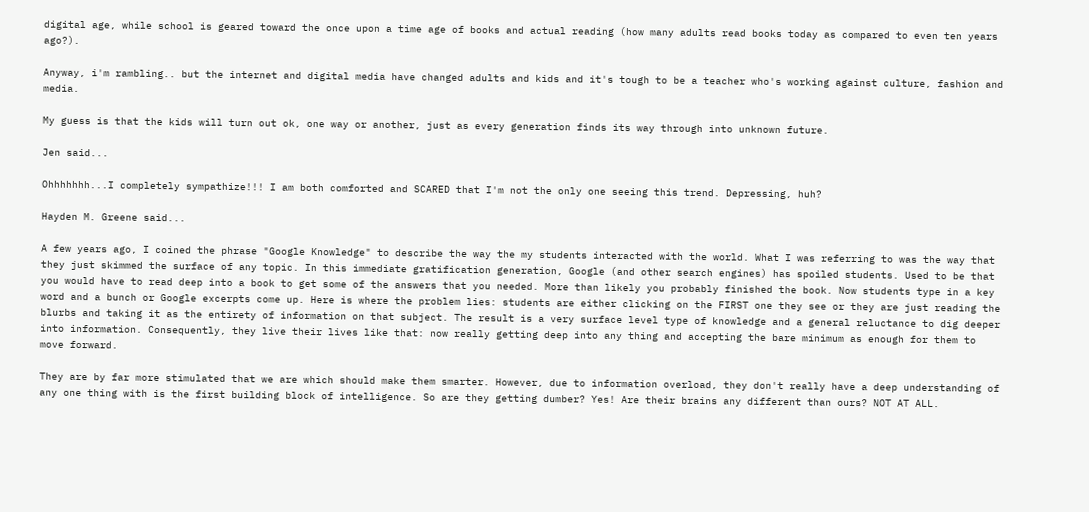digital age, while school is geared toward the once upon a time age of books and actual reading (how many adults read books today as compared to even ten years ago?).

Anyway, i'm rambling.. but the internet and digital media have changed adults and kids and it's tough to be a teacher who's working against culture, fashion and media.

My guess is that the kids will turn out ok, one way or another, just as every generation finds its way through into unknown future.

Jen said...

Ohhhhhhh...I completely sympathize!!! I am both comforted and SCARED that I'm not the only one seeing this trend. Depressing, huh?

Hayden M. Greene said...

A few years ago, I coined the phrase "Google Knowledge" to describe the way the my students interacted with the world. What I was referring to was the way that they just skimmed the surface of any topic. In this immediate gratification generation, Google (and other search engines) has spoiled students. Used to be that you would have to read deep into a book to get some of the answers that you needed. More than likely you probably finished the book. Now students type in a key word and a bunch or Google excerpts come up. Here is where the problem lies: students are either clicking on the FIRST one they see or they are just reading the blurbs and taking it as the entirety of information on that subject. The result is a very surface level type of knowledge and a general reluctance to dig deeper into information. Consequently, they live their lives like that: now really getting deep into any thing and accepting the bare minimum as enough for them to move forward.

They are by far more stimulated that we are which should make them smarter. However, due to information overload, they don't really have a deep understanding of any one thing with is the first building block of intelligence. So are they getting dumber? Yes! Are their brains any different than ours? NOT AT ALL.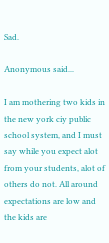Sad.

Anonymous said...

I am mothering two kids in the new york ciy public school system, and I must say while you expect alot from your students, alot of others do not. All around expectations are low and the kids are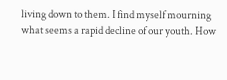living down to them. I find myself mourning what seems a rapid decline of our youth. How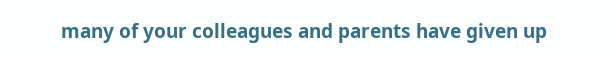many of your colleagues and parents have given up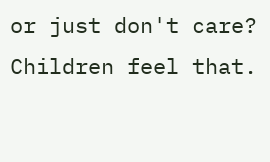or just don't care? Children feel that.